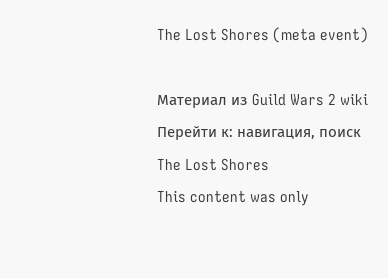The Lost Shores (meta event)

Материал из Guild Wars 2 wiki
Перейти к: навигация, поиск
The Lost Shores
This content was only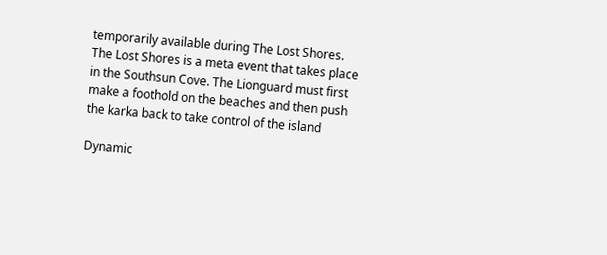temporarily available during The Lost Shores.
The Lost Shores is a meta event that takes place in the Southsun Cove. The Lionguard must first make a foothold on the beaches and then push the karka back to take control of the island

Dynamic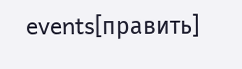events[править]